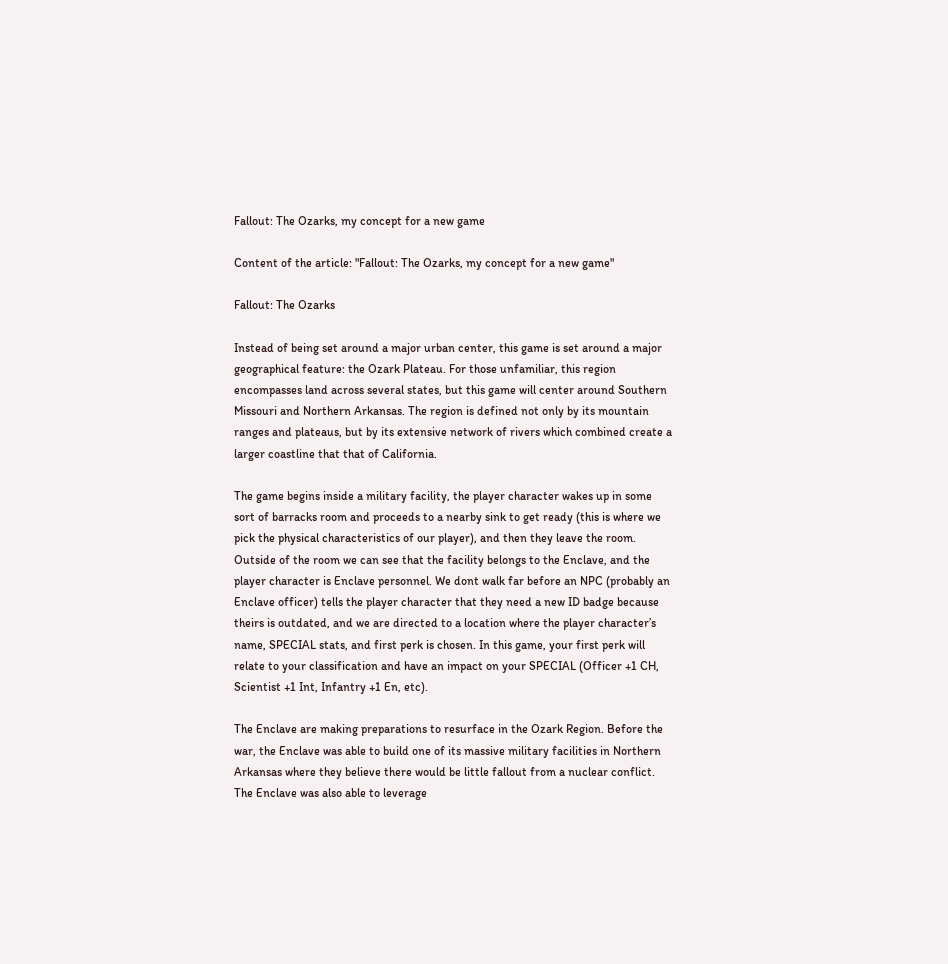Fallout: The Ozarks, my concept for a new game

Content of the article: "Fallout: The Ozarks, my concept for a new game"

Fallout: The Ozarks

Instead of being set around a major urban center, this game is set around a major geographical feature: the Ozark Plateau. For those unfamiliar, this region encompasses land across several states, but this game will center around Southern Missouri and Northern Arkansas. The region is defined not only by its mountain ranges and plateaus, but by its extensive network of rivers which combined create a larger coastline that that of California.

The game begins inside a military facility, the player character wakes up in some sort of barracks room and proceeds to a nearby sink to get ready (this is where we pick the physical characteristics of our player), and then they leave the room. Outside of the room we can see that the facility belongs to the Enclave, and the player character is Enclave personnel. We dont walk far before an NPC (probably an Enclave officer) tells the player character that they need a new ID badge because theirs is outdated, and we are directed to a location where the player character’s name, SPECIAL stats, and first perk is chosen. In this game, your first perk will relate to your classification and have an impact on your SPECIAL (Officer +1 CH, Scientist +1 Int, Infantry +1 En, etc).

The Enclave are making preparations to resurface in the Ozark Region. Before the war, the Enclave was able to build one of its massive military facilities in Northern Arkansas where they believe there would be little fallout from a nuclear conflict. The Enclave was also able to leverage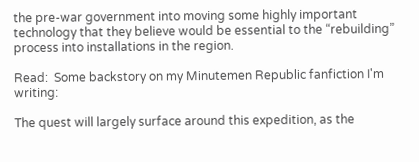the pre-war government into moving some highly important technology that they believe would be essential to the “rebuilding” process into installations in the region.

Read:  Some backstory on my Minutemen Republic fanfiction I'm writing:

The quest will largely surface around this expedition, as the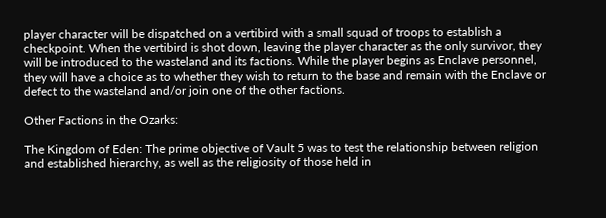player character will be dispatched on a vertibird with a small squad of troops to establish a checkpoint. When the vertibird is shot down, leaving the player character as the only survivor, they will be introduced to the wasteland and its factions. While the player begins as Enclave personnel, they will have a choice as to whether they wish to return to the base and remain with the Enclave or defect to the wasteland and/or join one of the other factions.

Other Factions in the Ozarks:

The Kingdom of Eden: The prime objective of Vault 5 was to test the relationship between religion and established hierarchy, as well as the religiosity of those held in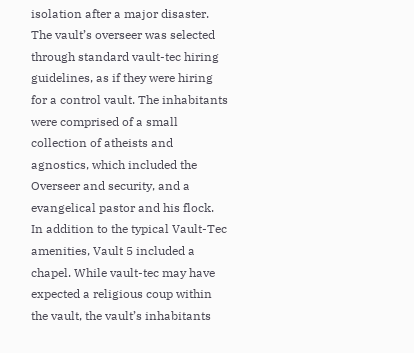isolation after a major disaster. The vault’s overseer was selected through standard vault-tec hiring guidelines, as if they were hiring for a control vault. The inhabitants were comprised of a small collection of atheists and agnostics, which included the Overseer and security, and a evangelical pastor and his flock. In addition to the typical Vault-Tec amenities, Vault 5 included a chapel. While vault-tec may have expected a religious coup within the vault, the vault’s inhabitants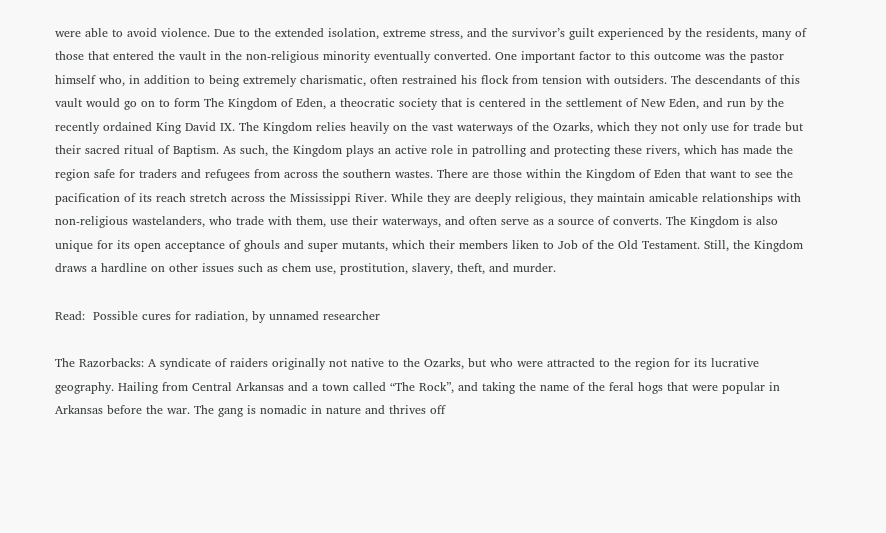were able to avoid violence. Due to the extended isolation, extreme stress, and the survivor’s guilt experienced by the residents, many of those that entered the vault in the non-religious minority eventually converted. One important factor to this outcome was the pastor himself who, in addition to being extremely charismatic, often restrained his flock from tension with outsiders. The descendants of this vault would go on to form The Kingdom of Eden, a theocratic society that is centered in the settlement of New Eden, and run by the recently ordained King David IX. The Kingdom relies heavily on the vast waterways of the Ozarks, which they not only use for trade but their sacred ritual of Baptism. As such, the Kingdom plays an active role in patrolling and protecting these rivers, which has made the region safe for traders and refugees from across the southern wastes. There are those within the Kingdom of Eden that want to see the pacification of its reach stretch across the Mississippi River. While they are deeply religious, they maintain amicable relationships with non-religious wastelanders, who trade with them, use their waterways, and often serve as a source of converts. The Kingdom is also unique for its open acceptance of ghouls and super mutants, which their members liken to Job of the Old Testament. Still, the Kingdom draws a hardline on other issues such as chem use, prostitution, slavery, theft, and murder.

Read:  Possible cures for radiation, by unnamed researcher

The Razorbacks: A syndicate of raiders originally not native to the Ozarks, but who were attracted to the region for its lucrative geography. Hailing from Central Arkansas and a town called “The Rock”, and taking the name of the feral hogs that were popular in Arkansas before the war. The gang is nomadic in nature and thrives off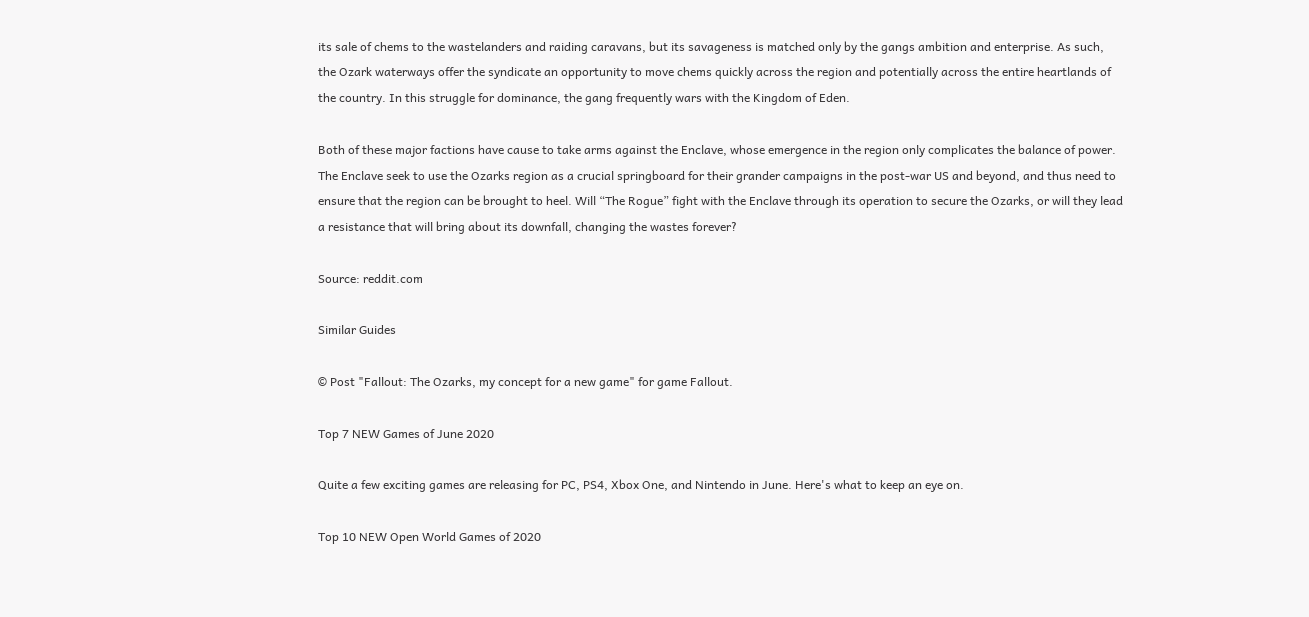its sale of chems to the wastelanders and raiding caravans, but its savageness is matched only by the gangs ambition and enterprise. As such, the Ozark waterways offer the syndicate an opportunity to move chems quickly across the region and potentially across the entire heartlands of the country. In this struggle for dominance, the gang frequently wars with the Kingdom of Eden.

Both of these major factions have cause to take arms against the Enclave, whose emergence in the region only complicates the balance of power. The Enclave seek to use the Ozarks region as a crucial springboard for their grander campaigns in the post-war US and beyond, and thus need to ensure that the region can be brought to heel. Will “The Rogue” fight with the Enclave through its operation to secure the Ozarks, or will they lead a resistance that will bring about its downfall, changing the wastes forever?

Source: reddit.com

Similar Guides

© Post "Fallout: The Ozarks, my concept for a new game" for game Fallout.

Top 7 NEW Games of June 2020

Quite a few exciting games are releasing for PC, PS4, Xbox One, and Nintendo in June. Here's what to keep an eye on.

Top 10 NEW Open World Games of 2020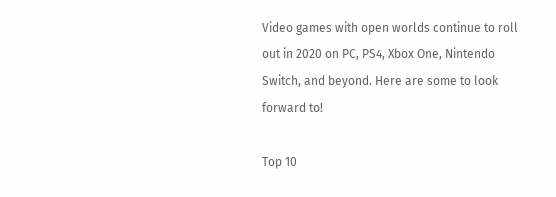Video games with open worlds continue to roll out in 2020 on PC, PS4, Xbox One, Nintendo Switch, and beyond. Here are some to look forward to!

Top 10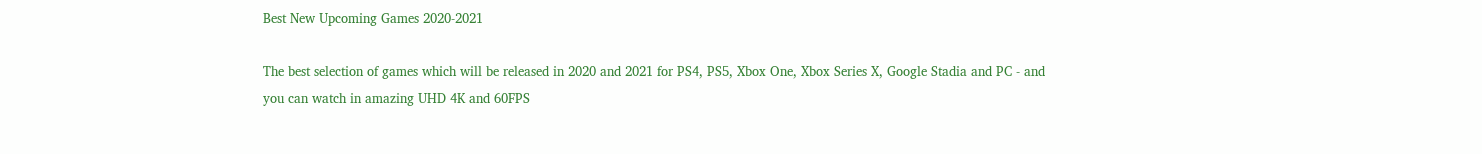Best New Upcoming Games 2020-2021

The best selection of games which will be released in 2020 and 2021 for PS4, PS5, Xbox One, Xbox Series X, Google Stadia and PC - and you can watch in amazing UHD 4K and 60FPS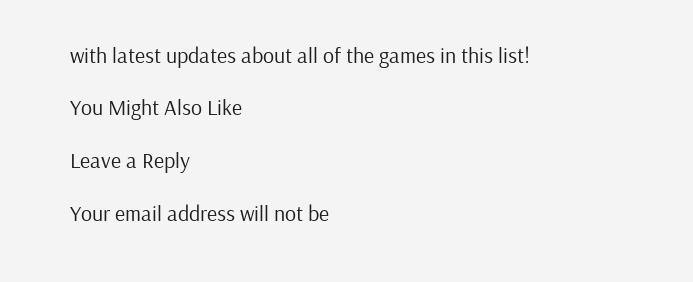with latest updates about all of the games in this list!

You Might Also Like

Leave a Reply

Your email address will not be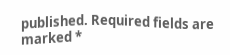published. Required fields are marked *